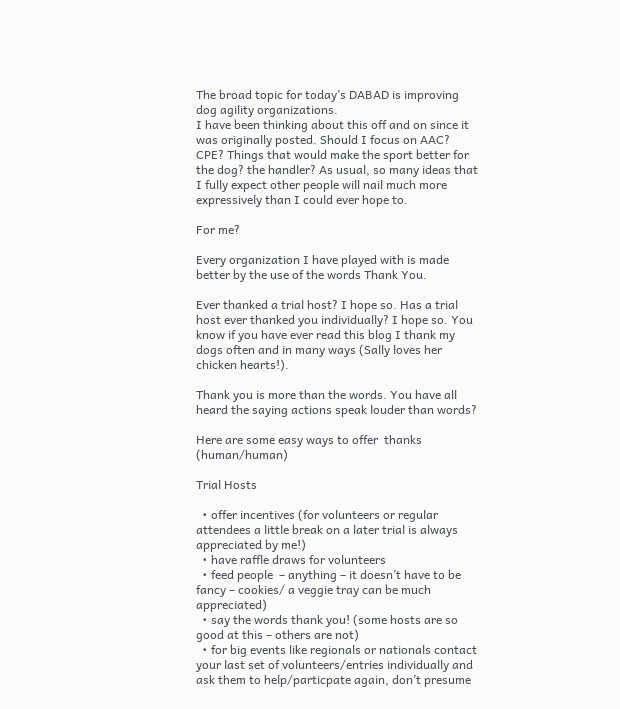The broad topic for today’s DABAD is improving dog agility organizations.
I have been thinking about this off and on since it was originally posted. Should I focus on AAC? CPE? Things that would make the sport better for the dog? the handler? As usual, so many ideas that I fully expect other people will nail much more expressively than I could ever hope to.

For me?

Every organization I have played with is made better by the use of the words Thank You.

Ever thanked a trial host? I hope so. Has a trial host ever thanked you individually? I hope so. You know if you have ever read this blog I thank my dogs often and in many ways (Sally loves her chicken hearts!).

Thank you is more than the words. You have all heard the saying actions speak louder than words?

Here are some easy ways to offer  thanks  (human/human)

Trial Hosts

  • offer incentives (for volunteers or regular attendees a little break on a later trial is always appreciated by me!)
  • have raffle draws for volunteers
  • feed people  – anything – it doesn’t have to be fancy – cookies/ a veggie tray can be much appreciated)
  • say the words thank you! (some hosts are so good at this – others are not)
  • for big events like regionals or nationals contact your last set of volunteers/entries individually and ask them to help/particpate again, don’t presume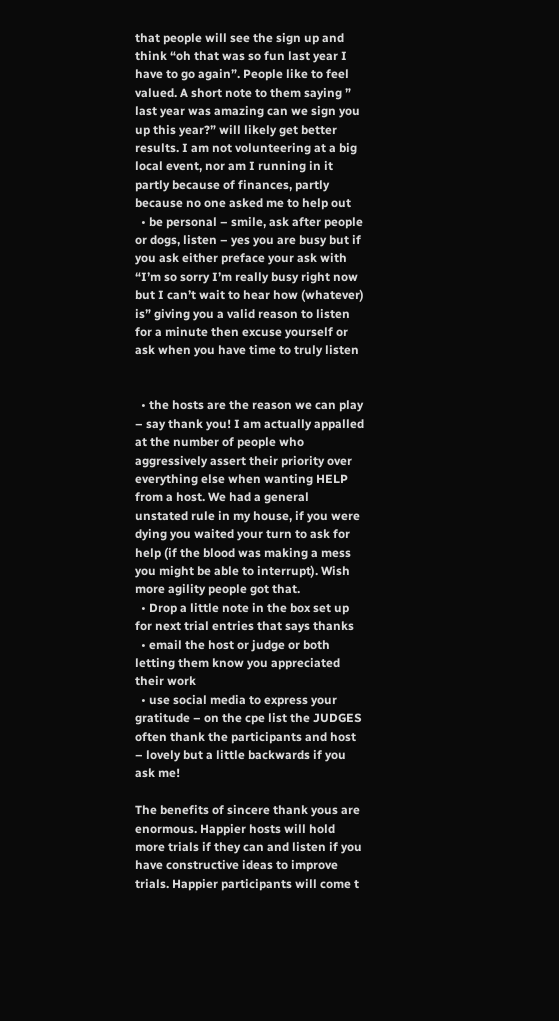that people will see the sign up and think “oh that was so fun last year I have to go again”. People like to feel valued. A short note to them saying ” last year was amazing can we sign you up this year?” will likely get better results. I am not volunteering at a big local event, nor am I running in it partly because of finances, partly because no one asked me to help out
  • be personal – smile, ask after people or dogs, listen – yes you are busy but if you ask either preface your ask with “I’m so sorry I’m really busy right now but I can’t wait to hear how (whatever) is” giving you a valid reason to listen for a minute then excuse yourself or ask when you have time to truly listen


  • the hosts are the reason we can play – say thank you! I am actually appalled at the number of people who aggressively assert their priority over everything else when wanting HELP from a host. We had a general unstated rule in my house, if you were dying you waited your turn to ask for help (if the blood was making a mess you might be able to interrupt). Wish more agility people got that.
  • Drop a little note in the box set up for next trial entries that says thanks
  • email the host or judge or both letting them know you appreciated their work
  • use social media to express your gratitude – on the cpe list the JUDGES often thank the participants and host – lovely but a little backwards if you ask me!

The benefits of sincere thank yous are enormous. Happier hosts will hold more trials if they can and listen if you have constructive ideas to improve trials. Happier participants will come t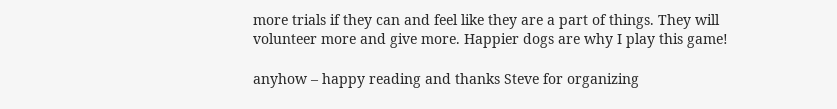more trials if they can and feel like they are a part of things. They will volunteer more and give more. Happier dogs are why I play this game!

anyhow – happy reading and thanks Steve for organizing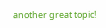another great topic!